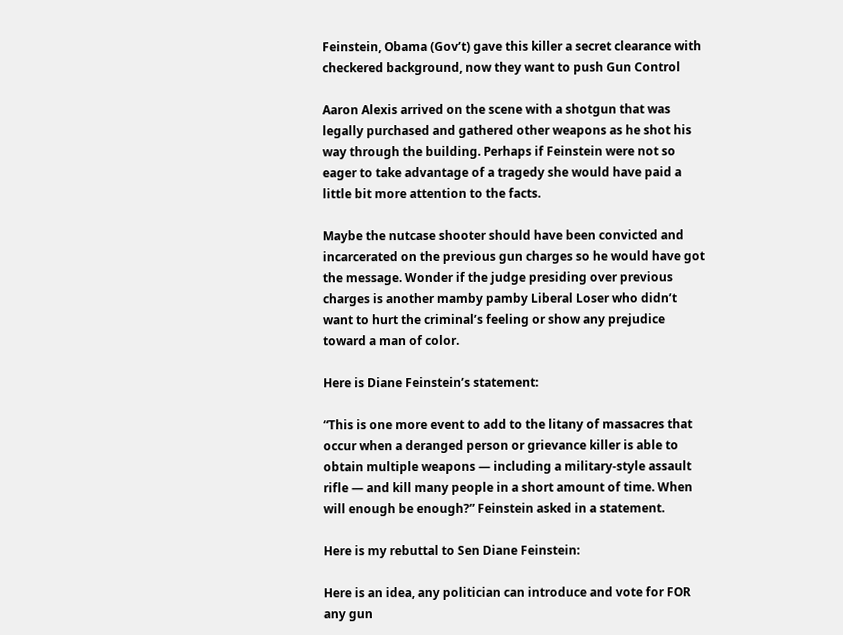Feinstein, Obama (Gov’t) gave this killer a secret clearance with checkered background, now they want to push Gun Control

Aaron Alexis arrived on the scene with a shotgun that was legally purchased and gathered other weapons as he shot his way through the building. Perhaps if Feinstein were not so eager to take advantage of a tragedy she would have paid a little bit more attention to the facts.

Maybe the nutcase shooter should have been convicted and incarcerated on the previous gun charges so he would have got the message. Wonder if the judge presiding over previous charges is another mamby pamby Liberal Loser who didn’t want to hurt the criminal’s feeling or show any prejudice toward a man of color.

Here is Diane Feinstein’s statement:

“This is one more event to add to the litany of massacres that occur when a deranged person or grievance killer is able to obtain multiple weapons — including a military-style assault rifle — and kill many people in a short amount of time. When will enough be enough?” Feinstein asked in a statement.

Here is my rebuttal to Sen Diane Feinstein:

Here is an idea, any politician can introduce and vote for FOR any gun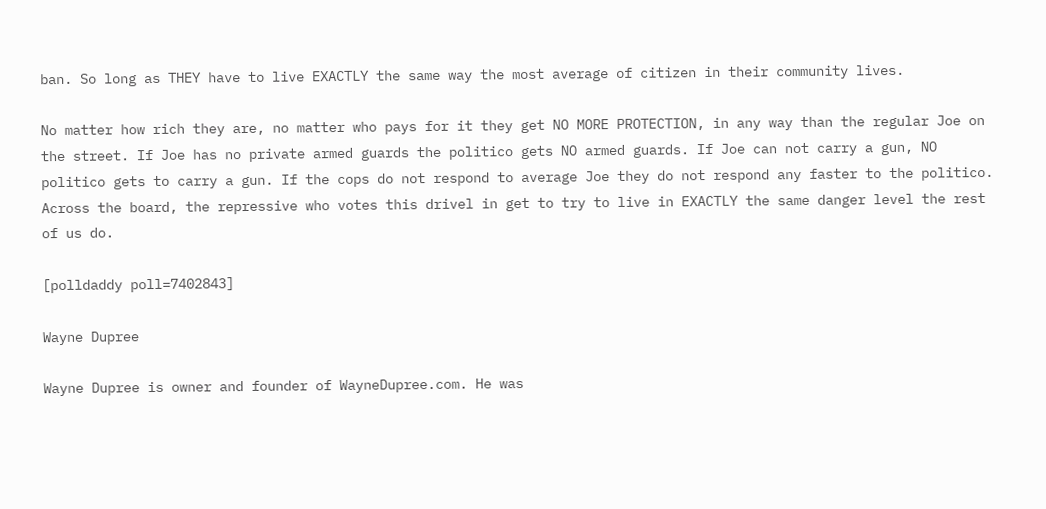ban. So long as THEY have to live EXACTLY the same way the most average of citizen in their community lives.

No matter how rich they are, no matter who pays for it they get NO MORE PROTECTION, in any way than the regular Joe on the street. If Joe has no private armed guards the politico gets NO armed guards. If Joe can not carry a gun, NO politico gets to carry a gun. If the cops do not respond to average Joe they do not respond any faster to the politico. Across the board, the repressive who votes this drivel in get to try to live in EXACTLY the same danger level the rest of us do.

[polldaddy poll=7402843]

Wayne Dupree

Wayne Dupree is owner and founder of WayneDupree.com. He was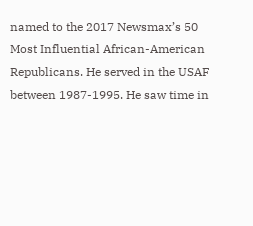named to the 2017 Newsmax’s 50 Most Influential African-American Republicans. He served in the USAF between 1987-1995. He saw time in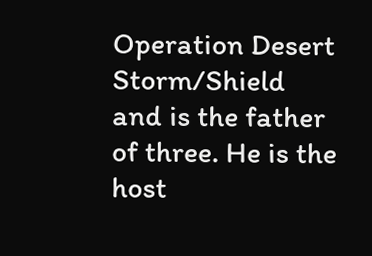Operation Desert Storm/Shield and is the father of three. He is the host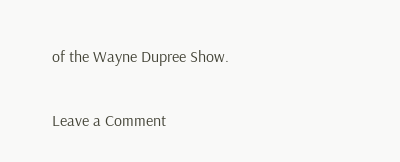of the Wayne Dupree Show.

Leave a Comment